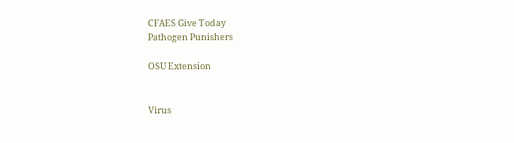CFAES Give Today
Pathogen Punishers

OSU Extension


Virus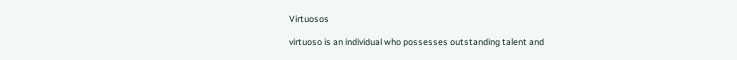Virtuosos

virtuoso is an individual who possesses outstanding talent and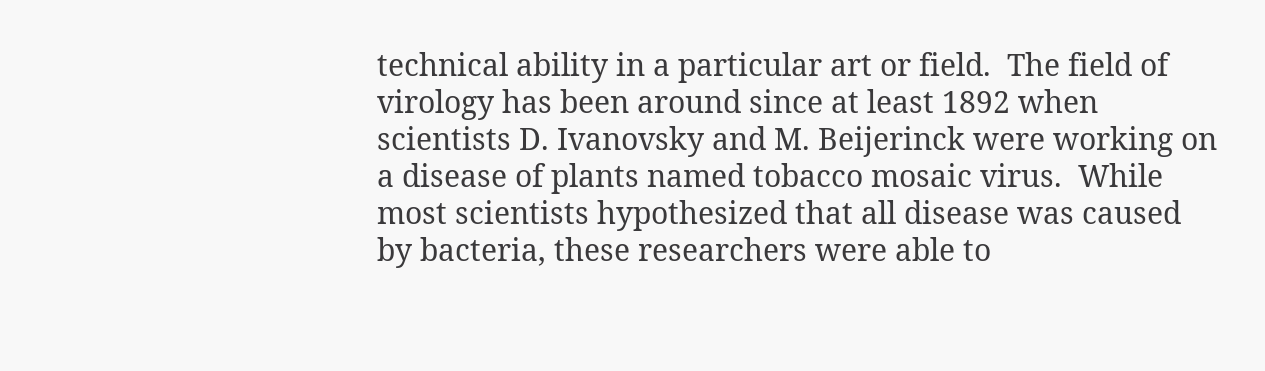technical ability in a particular art or field.  The field of virology has been around since at least 1892 when scientists D. Ivanovsky and M. Beijerinck were working on a disease of plants named tobacco mosaic virus.  While most scientists hypothesized that all disease was caused by bacteria, these researchers were able to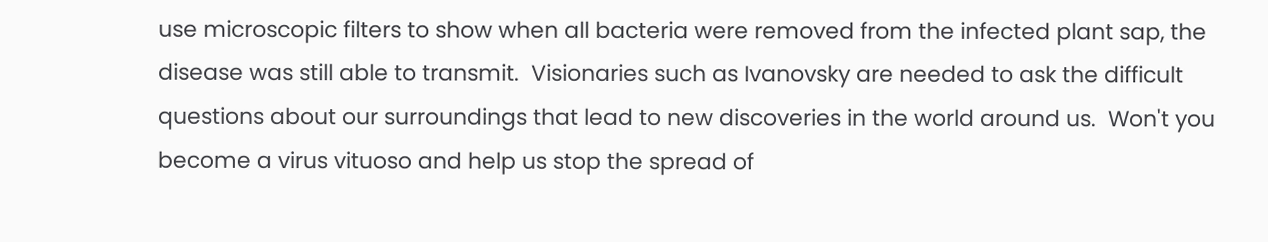use microscopic filters to show when all bacteria were removed from the infected plant sap, the disease was still able to transmit.  Visionaries such as Ivanovsky are needed to ask the difficult questions about our surroundings that lead to new discoveries in the world around us.  Won't you become a virus vituoso and help us stop the spread of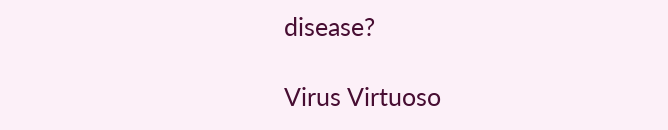disease?

Virus Virtuoso